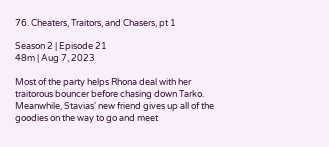76. Cheaters, Traitors, and Chasers, pt 1

Season 2 | Episode 21
48m | Aug 7, 2023

Most of the party helps Rhona deal with her traitorous bouncer before chasing down Tarko. Meanwhile, Stavias' new friend gives up all of the goodies on the way to go and meet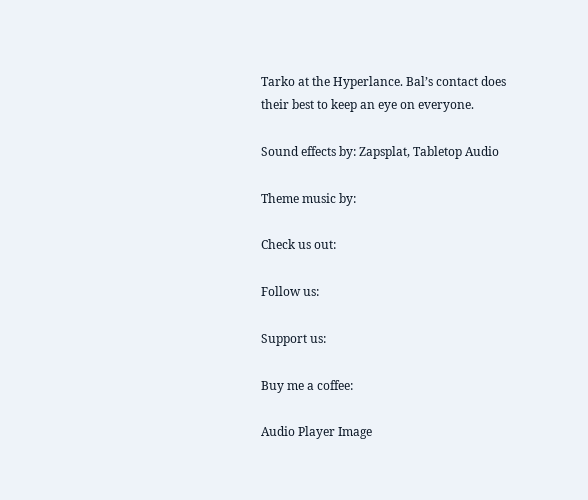Tarko at the Hyperlance. Bal’s contact does their best to keep an eye on everyone.

Sound effects by: Zapsplat, Tabletop Audio

Theme music by:

Check us out:

Follow us:

Support us:

Buy me a coffee:

Audio Player Image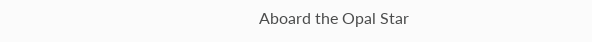Aboard the Opal Star